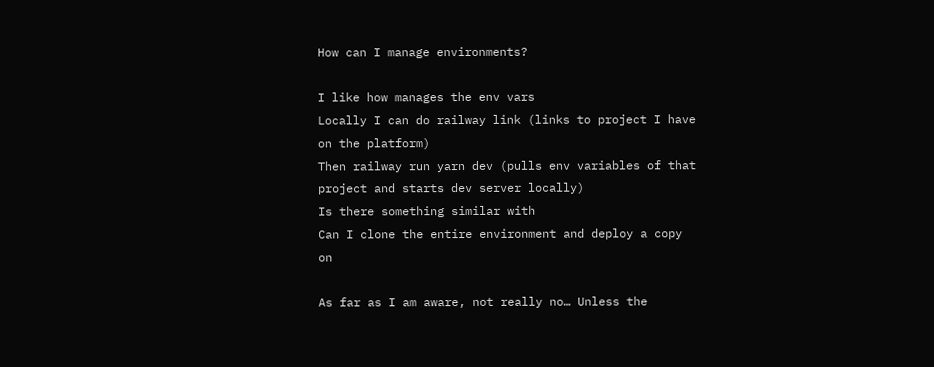How can I manage environments?

I like how manages the env vars
Locally I can do railway link (links to project I have on the platform)
Then railway run yarn dev (pulls env variables of that project and starts dev server locally)
Is there something similar with
Can I clone the entire environment and deploy a copy on

As far as I am aware, not really no… Unless the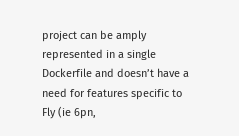project can be amply represented in a single Dockerfile and doesn’t have a need for features specific to Fly (ie 6pn,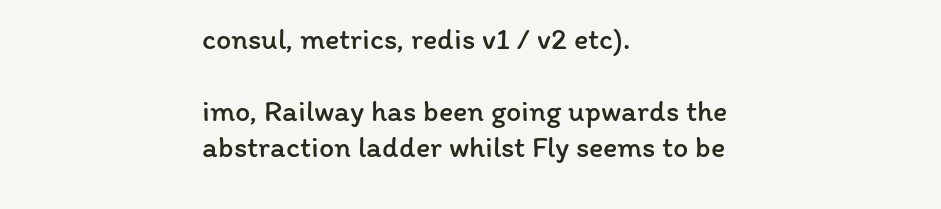consul, metrics, redis v1 / v2 etc).

imo, Railway has been going upwards the abstraction ladder whilst Fly seems to be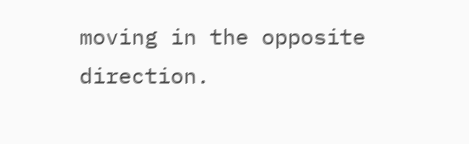moving in the opposite direction.